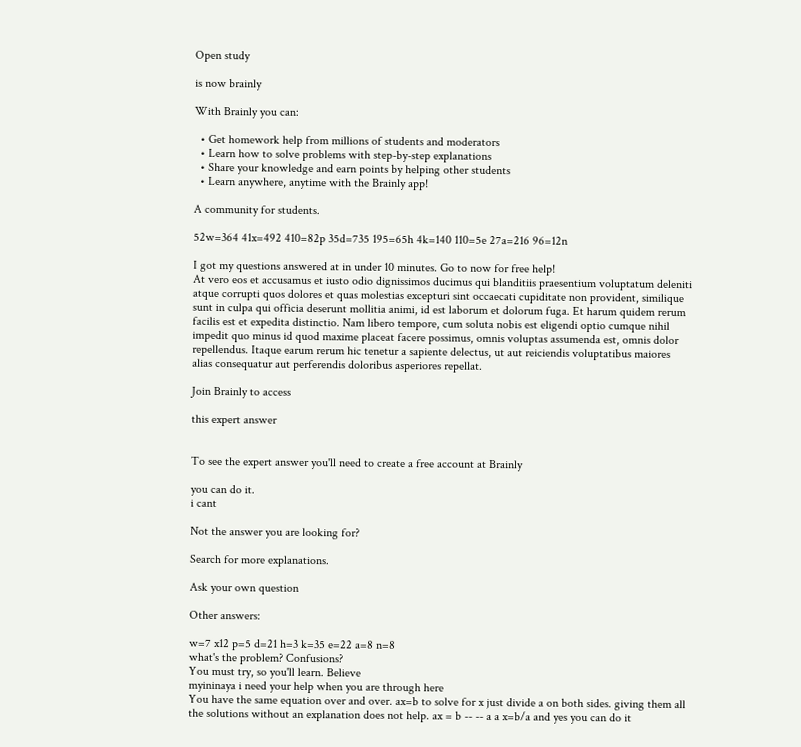Open study

is now brainly

With Brainly you can:

  • Get homework help from millions of students and moderators
  • Learn how to solve problems with step-by-step explanations
  • Share your knowledge and earn points by helping other students
  • Learn anywhere, anytime with the Brainly app!

A community for students.

52w=364 41x=492 410=82p 35d=735 195=65h 4k=140 110=5e 27a=216 96=12n

I got my questions answered at in under 10 minutes. Go to now for free help!
At vero eos et accusamus et iusto odio dignissimos ducimus qui blanditiis praesentium voluptatum deleniti atque corrupti quos dolores et quas molestias excepturi sint occaecati cupiditate non provident, similique sunt in culpa qui officia deserunt mollitia animi, id est laborum et dolorum fuga. Et harum quidem rerum facilis est et expedita distinctio. Nam libero tempore, cum soluta nobis est eligendi optio cumque nihil impedit quo minus id quod maxime placeat facere possimus, omnis voluptas assumenda est, omnis dolor repellendus. Itaque earum rerum hic tenetur a sapiente delectus, ut aut reiciendis voluptatibus maiores alias consequatur aut perferendis doloribus asperiores repellat.

Join Brainly to access

this expert answer


To see the expert answer you'll need to create a free account at Brainly

you can do it.
i cant

Not the answer you are looking for?

Search for more explanations.

Ask your own question

Other answers:

w=7 x12 p=5 d=21 h=3 k=35 e=22 a=8 n=8
what's the problem? Confusions?
You must try, so you'll learn. Believe
myininaya i need your help when you are through here
You have the same equation over and over. ax=b to solve for x just divide a on both sides. giving them all the solutions without an explanation does not help. ax = b -- -- a a x=b/a and yes you can do it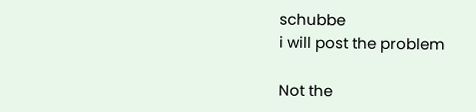schubbe
i will post the problem

Not the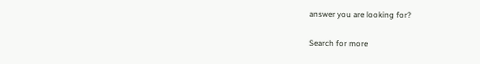answer you are looking for?

Search for more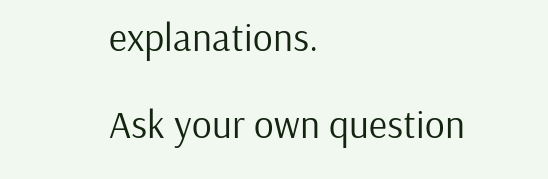explanations.

Ask your own question